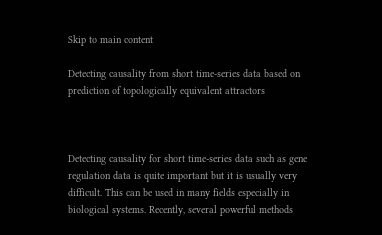Skip to main content

Detecting causality from short time-series data based on prediction of topologically equivalent attractors



Detecting causality for short time-series data such as gene regulation data is quite important but it is usually very difficult. This can be used in many fields especially in biological systems. Recently, several powerful methods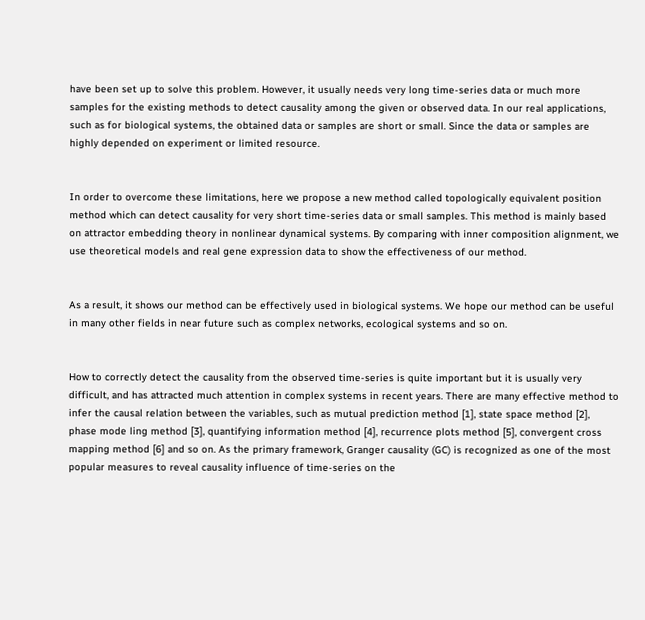have been set up to solve this problem. However, it usually needs very long time-series data or much more samples for the existing methods to detect causality among the given or observed data. In our real applications, such as for biological systems, the obtained data or samples are short or small. Since the data or samples are highly depended on experiment or limited resource.


In order to overcome these limitations, here we propose a new method called topologically equivalent position method which can detect causality for very short time-series data or small samples. This method is mainly based on attractor embedding theory in nonlinear dynamical systems. By comparing with inner composition alignment, we use theoretical models and real gene expression data to show the effectiveness of our method.


As a result, it shows our method can be effectively used in biological systems. We hope our method can be useful in many other fields in near future such as complex networks, ecological systems and so on.


How to correctly detect the causality from the observed time-series is quite important but it is usually very difficult, and has attracted much attention in complex systems in recent years. There are many effective method to infer the causal relation between the variables, such as mutual prediction method [1], state space method [2], phase mode ling method [3], quantifying information method [4], recurrence plots method [5], convergent cross mapping method [6] and so on. As the primary framework, Granger causality (GC) is recognized as one of the most popular measures to reveal causality influence of time-series on the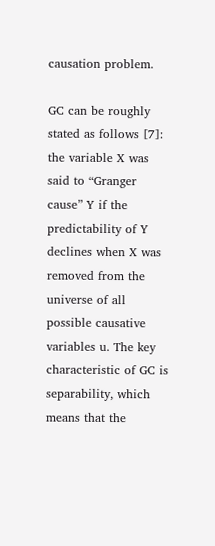causation problem.

GC can be roughly stated as follows [7]: the variable X was said to “Granger cause” Y if the predictability of Y declines when X was removed from the universe of all possible causative variables u. The key characteristic of GC is separability, which means that the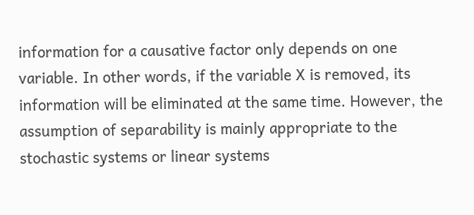information for a causative factor only depends on one variable. In other words, if the variable X is removed, its information will be eliminated at the same time. However, the assumption of separability is mainly appropriate to the stochastic systems or linear systems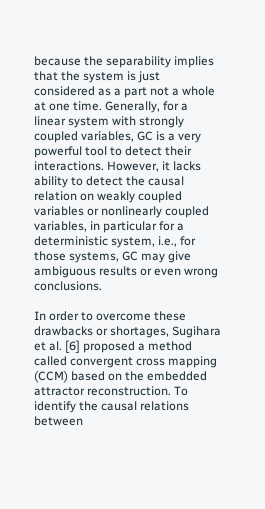because the separability implies that the system is just considered as a part not a whole at one time. Generally, for a linear system with strongly coupled variables, GC is a very powerful tool to detect their interactions. However, it lacks ability to detect the causal relation on weakly coupled variables or nonlinearly coupled variables, in particular for a deterministic system, i.e., for those systems, GC may give ambiguous results or even wrong conclusions.

In order to overcome these drawbacks or shortages, Sugihara et al. [6] proposed a method called convergent cross mapping (CCM) based on the embedded attractor reconstruction. To identify the causal relations between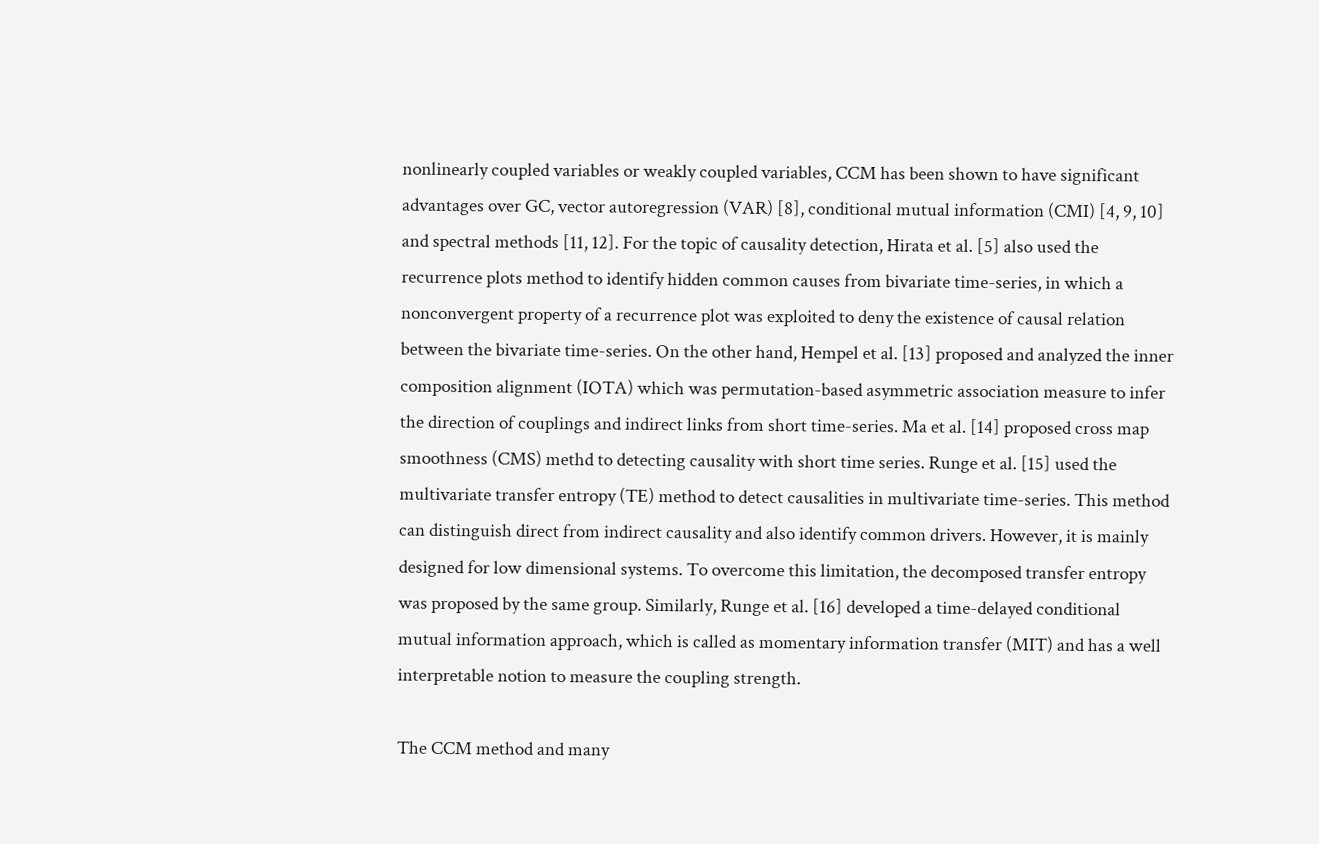nonlinearly coupled variables or weakly coupled variables, CCM has been shown to have significant advantages over GC, vector autoregression (VAR) [8], conditional mutual information (CMI) [4, 9, 10] and spectral methods [11, 12]. For the topic of causality detection, Hirata et al. [5] also used the recurrence plots method to identify hidden common causes from bivariate time-series, in which a nonconvergent property of a recurrence plot was exploited to deny the existence of causal relation between the bivariate time-series. On the other hand, Hempel et al. [13] proposed and analyzed the inner composition alignment (IOTA) which was permutation-based asymmetric association measure to infer the direction of couplings and indirect links from short time-series. Ma et al. [14] proposed cross map smoothness (CMS) methd to detecting causality with short time series. Runge et al. [15] used the multivariate transfer entropy (TE) method to detect causalities in multivariate time-series. This method can distinguish direct from indirect causality and also identify common drivers. However, it is mainly designed for low dimensional systems. To overcome this limitation, the decomposed transfer entropy was proposed by the same group. Similarly, Runge et al. [16] developed a time-delayed conditional mutual information approach, which is called as momentary information transfer (MIT) and has a well interpretable notion to measure the coupling strength.

The CCM method and many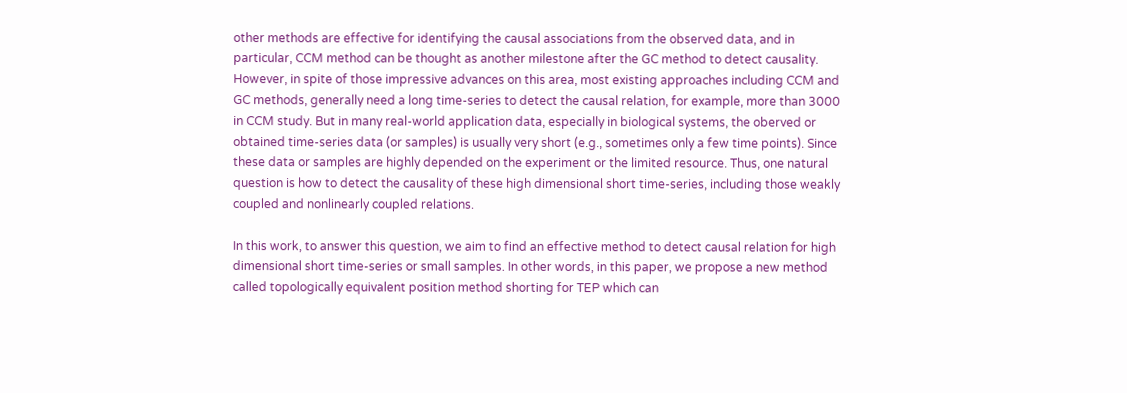other methods are effective for identifying the causal associations from the observed data, and in particular, CCM method can be thought as another milestone after the GC method to detect causality. However, in spite of those impressive advances on this area, most existing approaches including CCM and GC methods, generally need a long time-series to detect the causal relation, for example, more than 3000 in CCM study. But in many real-world application data, especially in biological systems, the oberved or obtained time-series data (or samples) is usually very short (e.g., sometimes only a few time points). Since these data or samples are highly depended on the experiment or the limited resource. Thus, one natural question is how to detect the causality of these high dimensional short time-series, including those weakly coupled and nonlinearly coupled relations.

In this work, to answer this question, we aim to find an effective method to detect causal relation for high dimensional short time-series or small samples. In other words, in this paper, we propose a new method called topologically equivalent position method shorting for TEP which can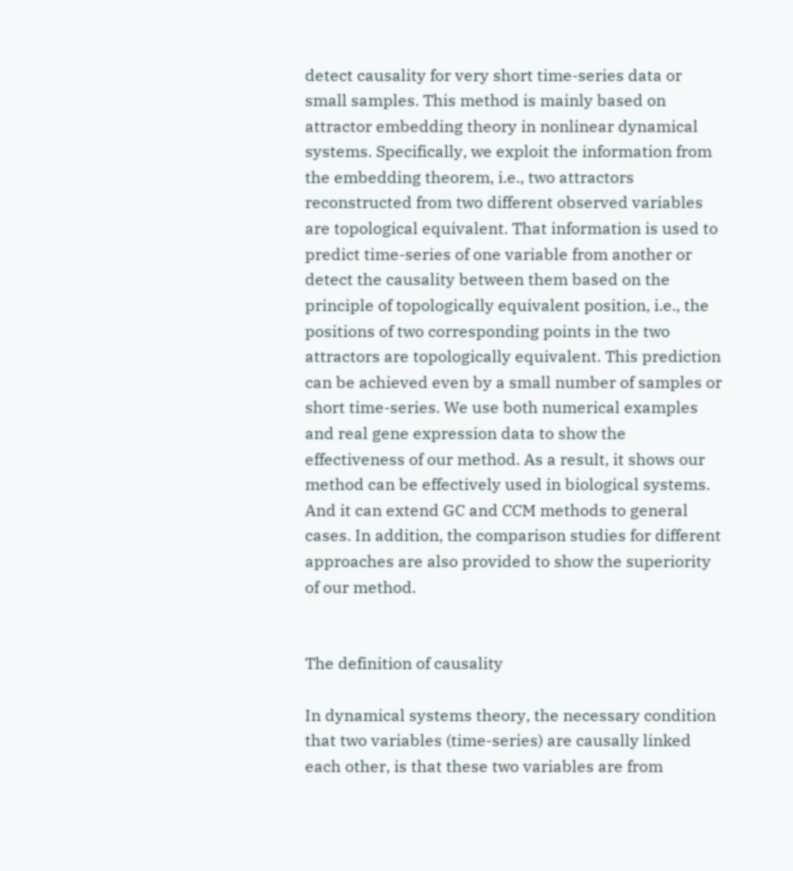detect causality for very short time-series data or small samples. This method is mainly based on attractor embedding theory in nonlinear dynamical systems. Specifically, we exploit the information from the embedding theorem, i.e., two attractors reconstructed from two different observed variables are topological equivalent. That information is used to predict time-series of one variable from another or detect the causality between them based on the principle of topologically equivalent position, i.e., the positions of two corresponding points in the two attractors are topologically equivalent. This prediction can be achieved even by a small number of samples or short time-series. We use both numerical examples and real gene expression data to show the effectiveness of our method. As a result, it shows our method can be effectively used in biological systems. And it can extend GC and CCM methods to general cases. In addition, the comparison studies for different approaches are also provided to show the superiority of our method.


The definition of causality

In dynamical systems theory, the necessary condition that two variables (time-series) are causally linked each other, is that these two variables are from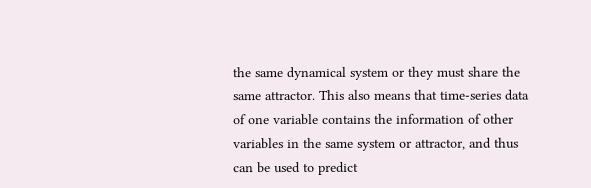the same dynamical system or they must share the same attractor. This also means that time-series data of one variable contains the information of other variables in the same system or attractor, and thus can be used to predict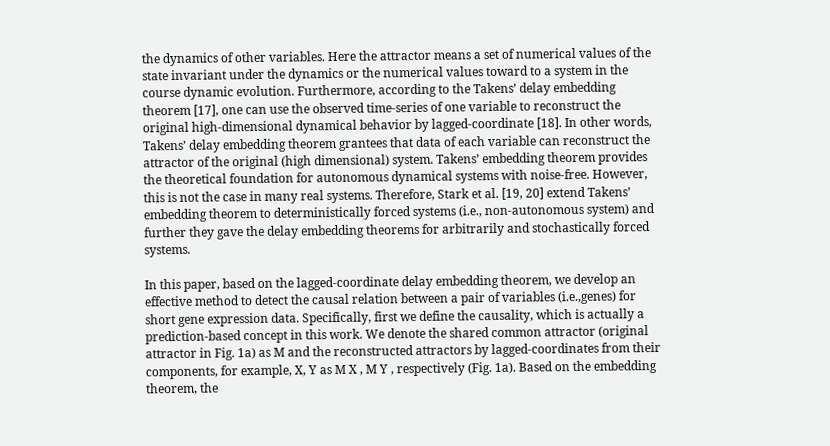the dynamics of other variables. Here the attractor means a set of numerical values of the state invariant under the dynamics or the numerical values toward to a system in the course dynamic evolution. Furthermore, according to the Takens’ delay embedding theorem [17], one can use the observed time-series of one variable to reconstruct the original high-dimensional dynamical behavior by lagged-coordinate [18]. In other words, Takens’ delay embedding theorem grantees that data of each variable can reconstruct the attractor of the original (high dimensional) system. Takens’ embedding theorem provides the theoretical foundation for autonomous dynamical systems with noise-free. However, this is not the case in many real systems. Therefore, Stark et al. [19, 20] extend Takens’ embedding theorem to deterministically forced systems (i.e., non-autonomous system) and further they gave the delay embedding theorems for arbitrarily and stochastically forced systems.

In this paper, based on the lagged-coordinate delay embedding theorem, we develop an effective method to detect the causal relation between a pair of variables (i.e.,genes) for short gene expression data. Specifically, first we define the causality, which is actually a prediction-based concept in this work. We denote the shared common attractor (original attractor in Fig. 1a) as M and the reconstructed attractors by lagged-coordinates from their components, for example, X, Y as M X , M Y , respectively (Fig. 1a). Based on the embedding theorem, the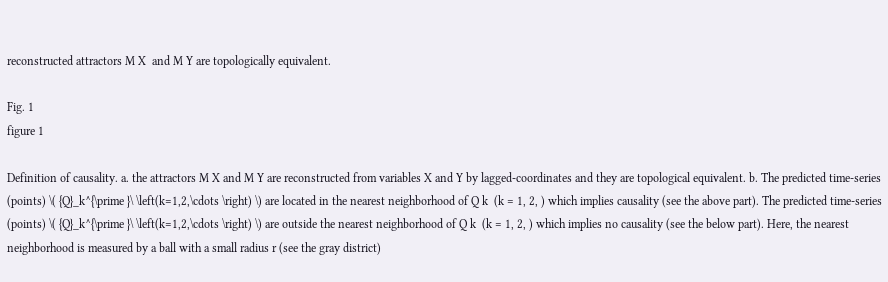reconstructed attractors M X  and M Y are topologically equivalent.

Fig. 1
figure 1

Definition of causality. a. the attractors M X and M Y are reconstructed from variables X and Y by lagged-coordinates and they are topological equivalent. b. The predicted time-series (points) \( {Q}_k^{\prime }\ \left(k=1,2,\cdots \right) \) are located in the nearest neighborhood of Q k  (k = 1, 2, ) which implies causality (see the above part). The predicted time-series (points) \( {Q}_k^{\prime }\ \left(k=1,2,\cdots \right) \) are outside the nearest neighborhood of Q k  (k = 1, 2, ) which implies no causality (see the below part). Here, the nearest neighborhood is measured by a ball with a small radius r (see the gray district)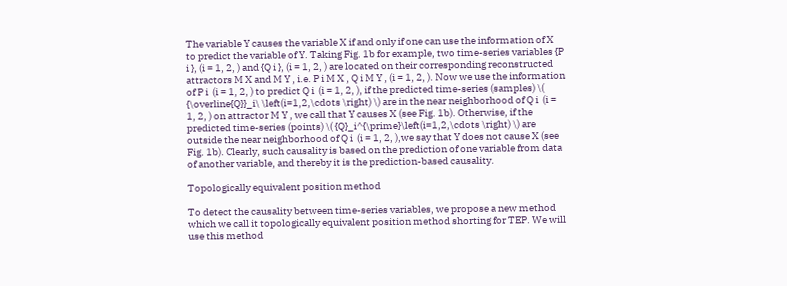The variable Y causes the variable X if and only if one can use the information of X to predict the variable of Y. Taking Fig. 1b for example, two time-series variables {P i }, (i = 1, 2, ) and {Q i }, (i = 1, 2, ) are located on their corresponding reconstructed attractors M X and M Y , i.e. P i M X , Q i M Y , (i = 1, 2, ). Now we use the information of P i  (i = 1, 2, ) to predict Q i  (i = 1, 2, ), if the predicted time-series (samples) \( {\overline{Q}}_i\ \left(i=1,2,\cdots \right) \) are in the near neighborhood of Q i  (i = 1, 2, ) on attractor M Y , we call that Y causes X (see Fig. 1b). Otherwise, if the predicted time-series (points) \( {Q}_i^{\prime}\left(i=1,2,\cdots \right) \) are outside the near neighborhood of Q i  (i = 1, 2, ),we say that Y does not cause X (see Fig. 1b). Clearly, such causality is based on the prediction of one variable from data of another variable, and thereby it is the prediction-based causality.

Topologically equivalent position method

To detect the causality between time-series variables, we propose a new method which we call it topologically equivalent position method shorting for TEP. We will use this method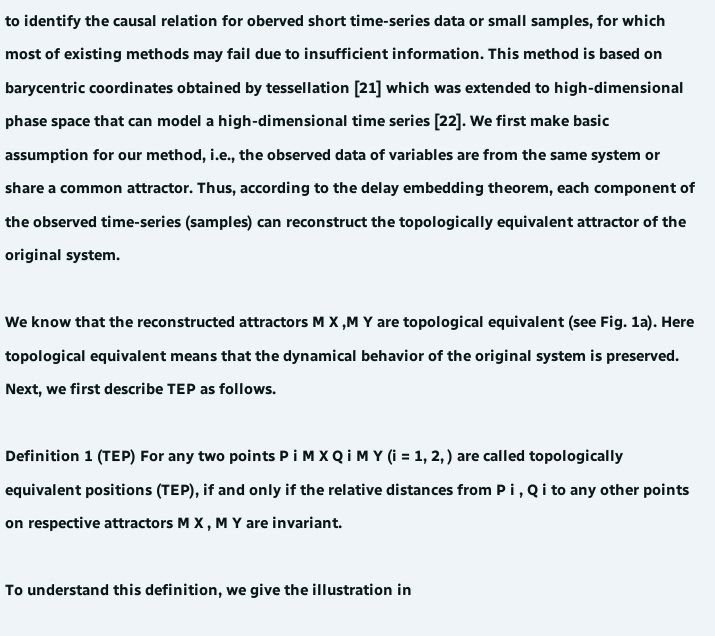to identify the causal relation for oberved short time-series data or small samples, for which most of existing methods may fail due to insufficient information. This method is based on barycentric coordinates obtained by tessellation [21] which was extended to high-dimensional phase space that can model a high-dimensional time series [22]. We first make basic assumption for our method, i.e., the observed data of variables are from the same system or share a common attractor. Thus, according to the delay embedding theorem, each component of the observed time-series (samples) can reconstruct the topologically equivalent attractor of the original system.

We know that the reconstructed attractors M X ,M Y are topological equivalent (see Fig. 1a). Here topological equivalent means that the dynamical behavior of the original system is preserved. Next, we first describe TEP as follows.

Definition 1 (TEP) For any two points P i M X Q i M Y (i = 1, 2, ) are called topologically equivalent positions (TEP), if and only if the relative distances from P i , Q i to any other points on respective attractors M X , M Y are invariant.

To understand this definition, we give the illustration in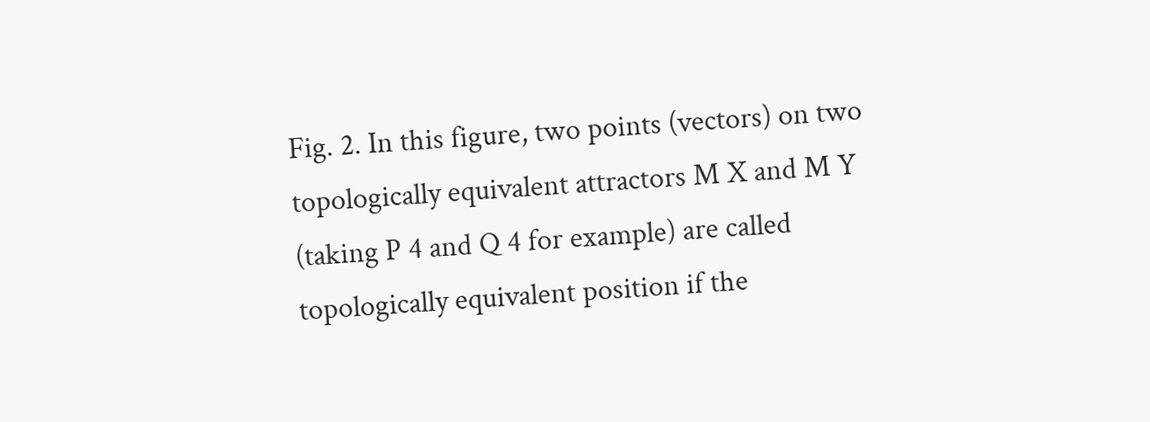Fig. 2. In this figure, two points (vectors) on two topologically equivalent attractors M X and M Y (taking P 4 and Q 4 for example) are called topologically equivalent position if the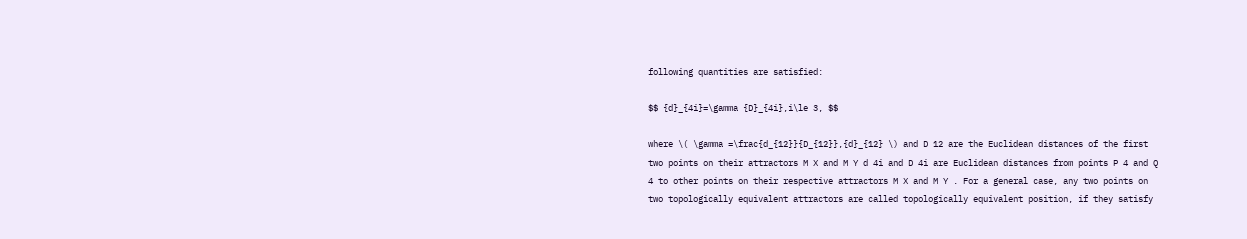following quantities are satisfied:

$$ {d}_{4i}=\gamma {D}_{4i},i\le 3, $$

where \( \gamma =\frac{d_{12}}{D_{12}},{d}_{12} \) and D 12 are the Euclidean distances of the first two points on their attractors M X and M Y d 4i and D 4i are Euclidean distances from points P 4 and Q 4 to other points on their respective attractors M X and M Y . For a general case, any two points on two topologically equivalent attractors are called topologically equivalent position, if they satisfy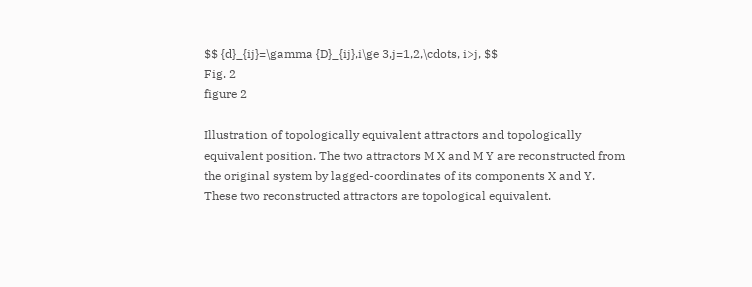$$ {d}_{ij}=\gamma {D}_{ij},i\ge 3,j=1,2,\cdots, i>j, $$
Fig. 2
figure 2

Illustration of topologically equivalent attractors and topologically equivalent position. The two attractors M X and M Y are reconstructed from the original system by lagged-coordinates of its components X and Y. These two reconstructed attractors are topological equivalent.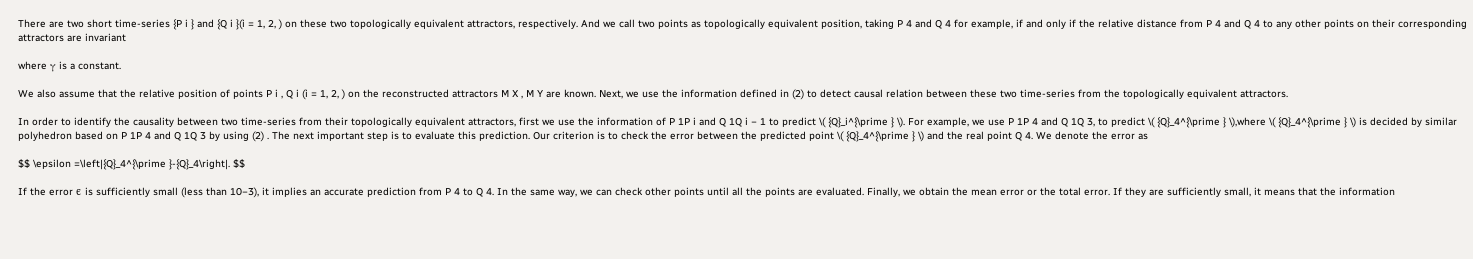There are two short time-series {P i } and {Q i }(i = 1, 2, ) on these two topologically equivalent attractors, respectively. And we call two points as topologically equivalent position, taking P 4 and Q 4 for example, if and only if the relative distance from P 4 and Q 4 to any other points on their corresponding attractors are invariant

where γ is a constant.

We also assume that the relative position of points P i , Q i (i = 1, 2, ) on the reconstructed attractors M X , M Y are known. Next, we use the information defined in (2) to detect causal relation between these two time-series from the topologically equivalent attractors.

In order to identify the causality between two time-series from their topologically equivalent attractors, first we use the information of P 1P i and Q 1Q i − 1 to predict \( {Q}_i^{\prime } \). For example, we use P 1P 4 and Q 1Q 3, to predict \( {Q}_4^{\prime } \),where \( {Q}_4^{\prime } \) is decided by similar polyhedron based on P 1P 4 and Q 1Q 3 by using (2) . The next important step is to evaluate this prediction. Our criterion is to check the error between the predicted point \( {Q}_4^{\prime } \) and the real point Q 4. We denote the error as

$$ \epsilon =\left|{Q}_4^{\prime }-{Q}_4\right|. $$

If the error ϵ is sufficiently small (less than 10−3), it implies an accurate prediction from P 4 to Q 4. In the same way, we can check other points until all the points are evaluated. Finally, we obtain the mean error or the total error. If they are sufficiently small, it means that the information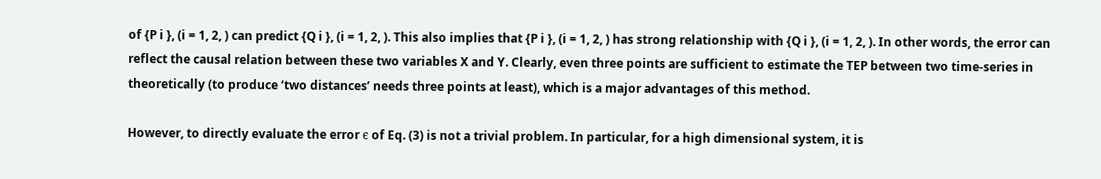of {P i }, (i = 1, 2, ) can predict {Q i }, (i = 1, 2, ). This also implies that {P i }, (i = 1, 2, ) has strong relationship with {Q i }, (i = 1, 2, ). In other words, the error can reflect the causal relation between these two variables X and Y. Clearly, even three points are sufficient to estimate the TEP between two time-series in theoretically (to produce ‘two distances’ needs three points at least), which is a major advantages of this method.

However, to directly evaluate the error ϵ of Eq. (3) is not a trivial problem. In particular, for a high dimensional system, it is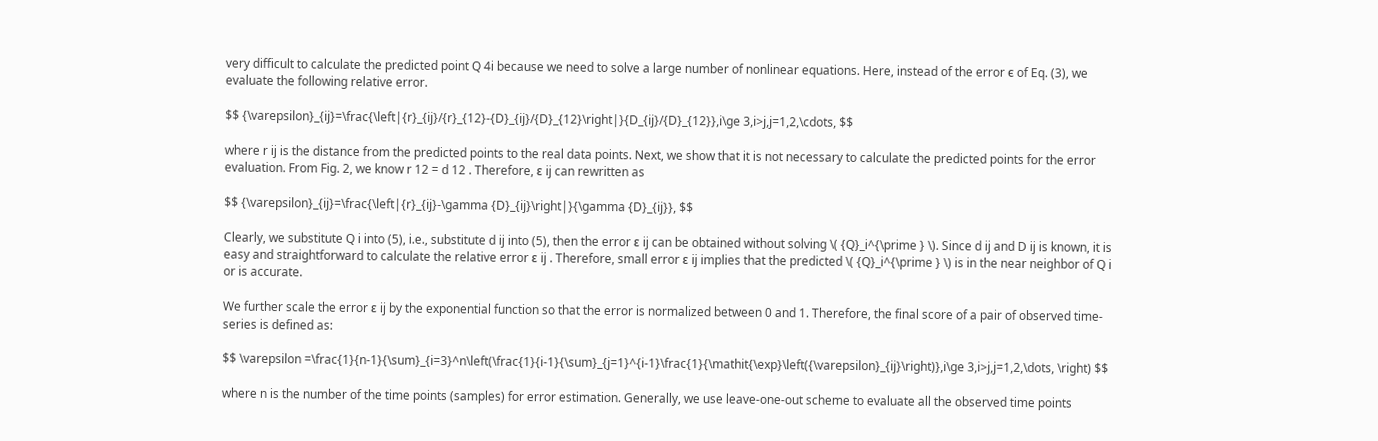very difficult to calculate the predicted point Q 4i because we need to solve a large number of nonlinear equations. Here, instead of the error ϵ of Eq. (3), we evaluate the following relative error.

$$ {\varepsilon}_{ij}=\frac{\left|{r}_{ij}/{r}_{12}-{D}_{ij}/{D}_{12}\right|}{D_{ij}/{D}_{12}},i\ge 3,i>j,j=1,2,\cdots, $$

where r ij is the distance from the predicted points to the real data points. Next, we show that it is not necessary to calculate the predicted points for the error evaluation. From Fig. 2, we know r 12 = d 12 . Therefore, ε ij can rewritten as

$$ {\varepsilon}_{ij}=\frac{\left|{r}_{ij}-\gamma {D}_{ij}\right|}{\gamma {D}_{ij}}, $$

Clearly, we substitute Q i into (5), i.e., substitute d ij into (5), then the error ε ij can be obtained without solving \( {Q}_i^{\prime } \). Since d ij and D ij is known, it is easy and straightforward to calculate the relative error ε ij . Therefore, small error ε ij implies that the predicted \( {Q}_i^{\prime } \) is in the near neighbor of Q i or is accurate.

We further scale the error ε ij by the exponential function so that the error is normalized between 0 and 1. Therefore, the final score of a pair of observed time-series is defined as:

$$ \varepsilon =\frac{1}{n-1}{\sum}_{i=3}^n\left(\frac{1}{i-1}{\sum}_{j=1}^{i-1}\frac{1}{\mathit{\exp}\left({\varepsilon}_{ij}\right)},i\ge 3,i>j,j=1,2,\dots, \right) $$

where n is the number of the time points (samples) for error estimation. Generally, we use leave-one-out scheme to evaluate all the observed time points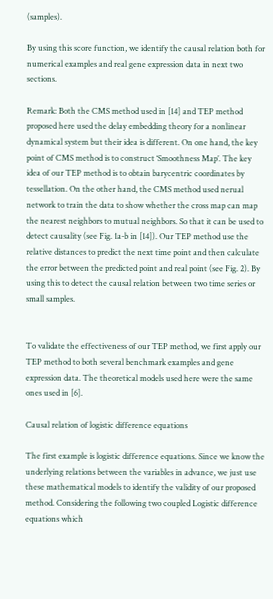(samples).

By using this score function, we identify the causal relation both for numerical examples and real gene expression data in next two sections.

Remark: Both the CMS method used in [14] and TEP method proposed here used the delay embedding theory for a nonlinear dynamical system but their idea is different. On one hand, the key point of CMS method is to construct ‘Smoothness Map’. The key idea of our TEP method is to obtain barycentric coordinates by tessellation. On the other hand, the CMS method used nerual network to train the data to show whether the cross map can map the nearest neighbors to mutual neighbors. So that it can be used to detect causality (see Fig. 1a-b in [14]). Our TEP method use the relative distances to predict the next time point and then calculate the error between the predicted point and real point (see Fig. 2). By using this to detect the causal relation between two time series or small samples.


To validate the effectiveness of our TEP method, we first apply our TEP method to both several benchmark examples and gene expression data. The theoretical models used here were the same ones used in [6].

Causal relation of logistic difference equations

The first example is logistic difference equations. Since we know the underlying relations between the variables in advance, we just use these mathematical models to identify the validity of our proposed method. Considering the following two coupled Logistic difference equations which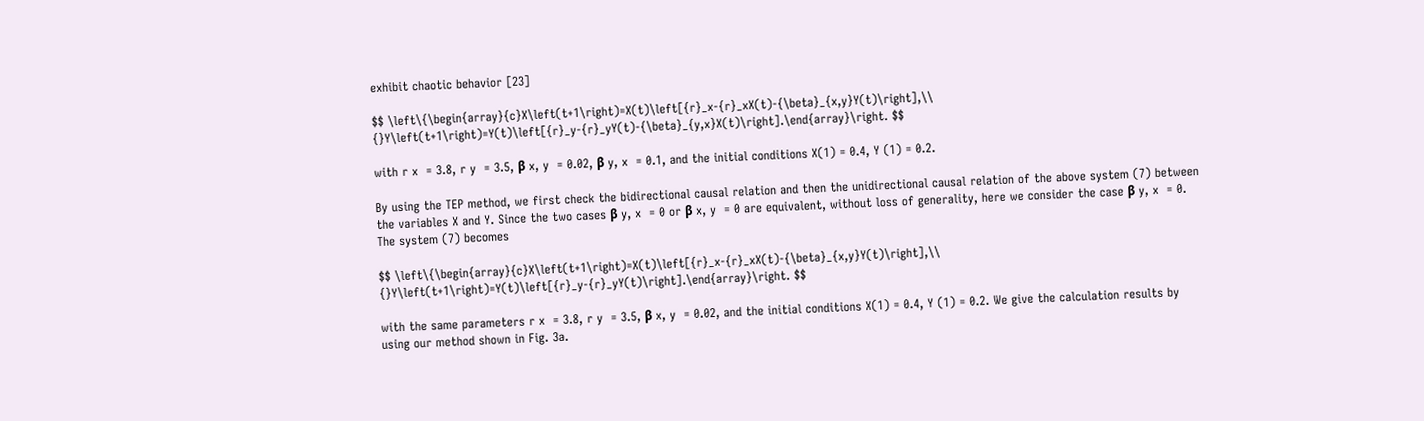exhibit chaotic behavior [23]

$$ \left\{\begin{array}{c}X\left(t+1\right)=X(t)\left[{r}_x-{r}_xX(t)-{\beta}_{x,y}Y(t)\right],\\ {}Y\left(t+1\right)=Y(t)\left[{r}_y-{r}_yY(t)-{\beta}_{y,x}X(t)\right].\end{array}\right. $$

with r x  = 3.8, r y  = 3.5, β x, y  = 0.02, β y, x  = 0.1, and the initial conditions X(1) = 0.4, Y (1) = 0.2.

By using the TEP method, we first check the bidirectional causal relation and then the unidirectional causal relation of the above system (7) between the variables X and Y. Since the two cases β y, x  = 0 or β x, y  = 0 are equivalent, without loss of generality, here we consider the case β y, x  = 0. The system (7) becomes

$$ \left\{\begin{array}{c}X\left(t+1\right)=X(t)\left[{r}_x-{r}_xX(t)-{\beta}_{x,y}Y(t)\right],\\ {}Y\left(t+1\right)=Y(t)\left[{r}_y-{r}_yY(t)\right].\end{array}\right. $$

with the same parameters r x  = 3.8, r y  = 3.5, β x, y  = 0.02, and the initial conditions X(1) = 0.4, Y (1) = 0.2. We give the calculation results by using our method shown in Fig. 3a.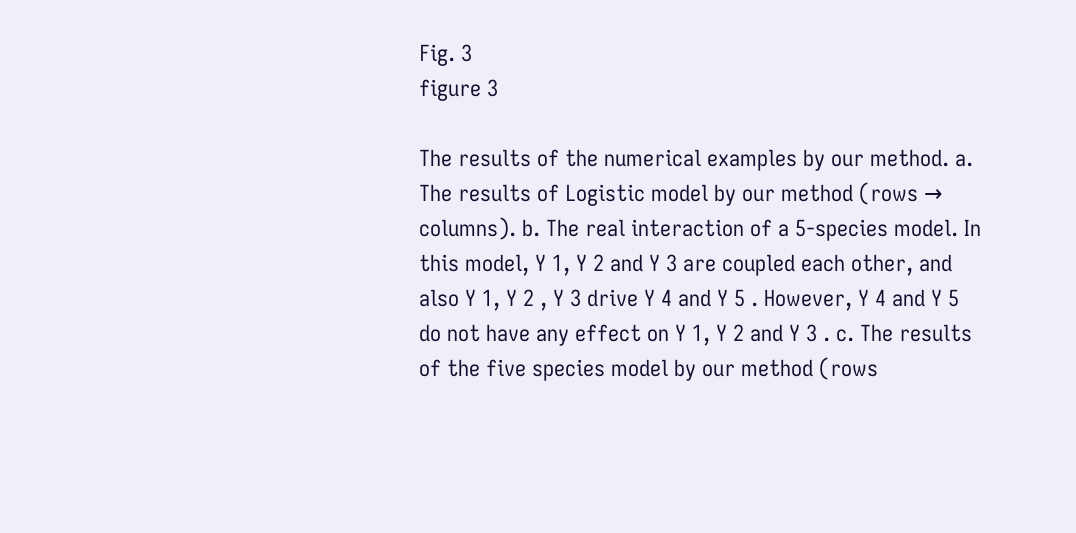Fig. 3
figure 3

The results of the numerical examples by our method. a. The results of Logistic model by our method (rows → columns). b. The real interaction of a 5-species model. In this model, Y 1, Y 2 and Y 3 are coupled each other, and also Y 1, Y 2 , Y 3 drive Y 4 and Y 5 . However, Y 4 and Y 5 do not have any effect on Y 1, Y 2 and Y 3 . c. The results of the five species model by our method (rows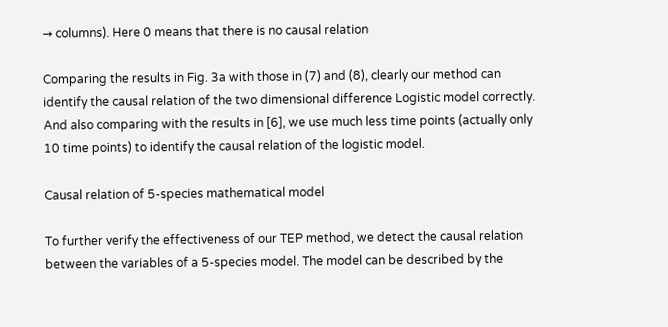→ columns). Here 0 means that there is no causal relation

Comparing the results in Fig. 3a with those in (7) and (8), clearly our method can identify the causal relation of the two dimensional difference Logistic model correctly. And also comparing with the results in [6], we use much less time points (actually only 10 time points) to identify the causal relation of the logistic model.

Causal relation of 5-species mathematical model

To further verify the effectiveness of our TEP method, we detect the causal relation between the variables of a 5-species model. The model can be described by the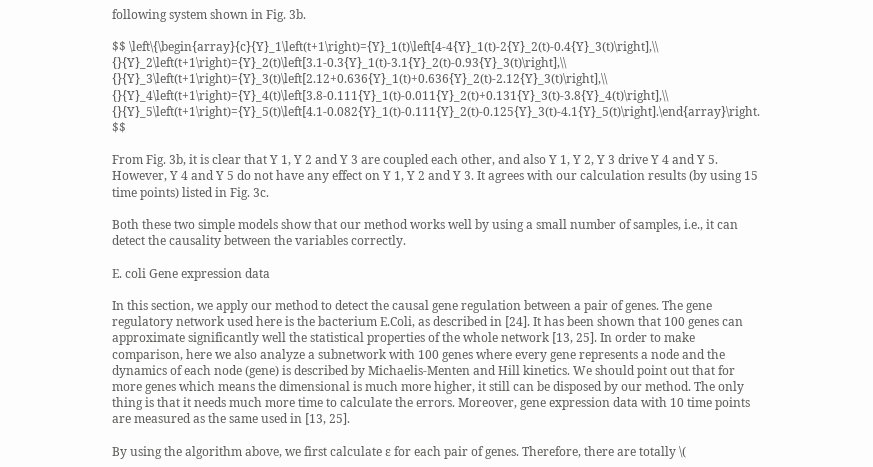following system shown in Fig. 3b.

$$ \left\{\begin{array}{c}{Y}_1\left(t+1\right)={Y}_1(t)\left[4-4{Y}_1(t)-2{Y}_2(t)-0.4{Y}_3(t)\right],\\ {}{Y}_2\left(t+1\right)={Y}_2(t)\left[3.1-0.3{Y}_1(t)-3.1{Y}_2(t)-0.93{Y}_3(t)\right],\\ {}{Y}_3\left(t+1\right)={Y}_3(t)\left[2.12+0.636{Y}_1(t)+0.636{Y}_2(t)-2.12{Y}_3(t)\right],\\ {}{Y}_4\left(t+1\right)={Y}_4(t)\left[3.8-0.111{Y}_1(t)-0.011{Y}_2(t)+0.131{Y}_3(t)-3.8{Y}_4(t)\right],\\ {}{Y}_5\left(t+1\right)={Y}_5(t)\left[4.1-0.082{Y}_1(t)-0.111{Y}_2(t)-0.125{Y}_3(t)-4.1{Y}_5(t)\right].\end{array}\right. $$

From Fig. 3b, it is clear that Y 1, Y 2 and Y 3 are coupled each other, and also Y 1, Y 2, Y 3 drive Y 4 and Y 5. However, Y 4 and Y 5 do not have any effect on Y 1, Y 2 and Y 3. It agrees with our calculation results (by using 15 time points) listed in Fig. 3c.

Both these two simple models show that our method works well by using a small number of samples, i.e., it can detect the causality between the variables correctly.

E. coli Gene expression data

In this section, we apply our method to detect the causal gene regulation between a pair of genes. The gene regulatory network used here is the bacterium E.Coli, as described in [24]. It has been shown that 100 genes can approximate significantly well the statistical properties of the whole network [13, 25]. In order to make comparison, here we also analyze a subnetwork with 100 genes where every gene represents a node and the dynamics of each node (gene) is described by Michaelis-Menten and Hill kinetics. We should point out that for more genes which means the dimensional is much more higher, it still can be disposed by our method. The only thing is that it needs much more time to calculate the errors. Moreover, gene expression data with 10 time points are measured as the same used in [13, 25].

By using the algorithm above, we first calculate ε for each pair of genes. Therefore, there are totally \(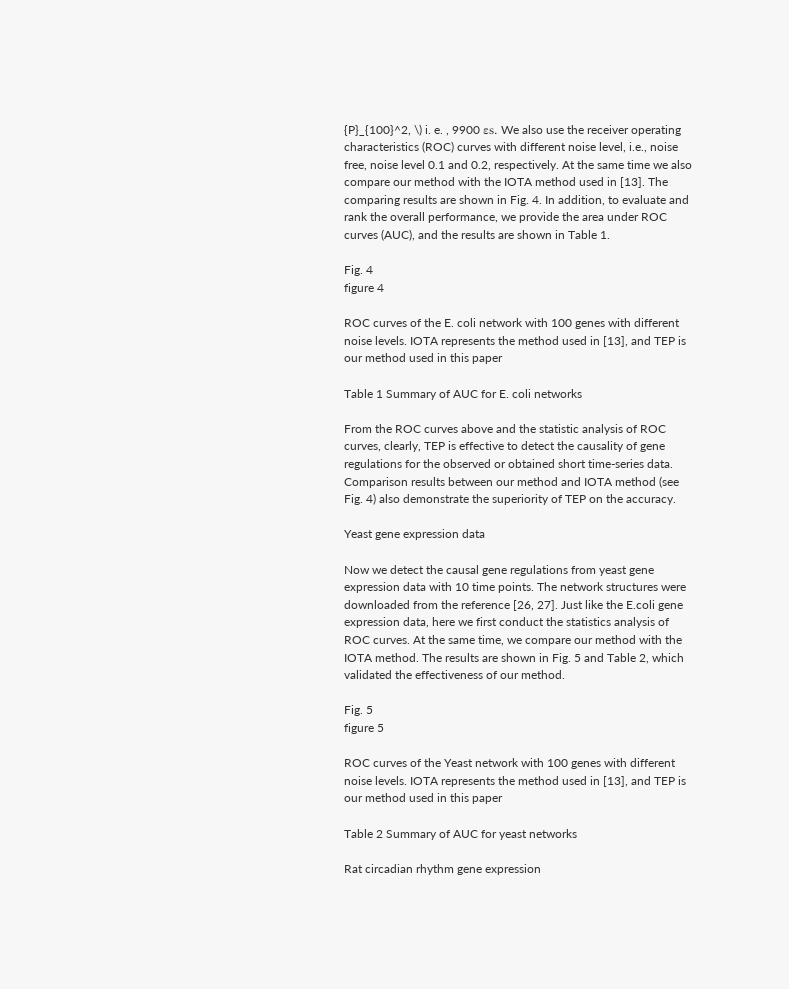{P}_{100}^2, \) i. e. , 9900 εs. We also use the receiver operating characteristics (ROC) curves with different noise level, i.e., noise free, noise level 0.1 and 0.2, respectively. At the same time we also compare our method with the IOTA method used in [13]. The comparing results are shown in Fig. 4. In addition, to evaluate and rank the overall performance, we provide the area under ROC curves (AUC), and the results are shown in Table 1.

Fig. 4
figure 4

ROC curves of the E. coli network with 100 genes with different noise levels. IOTA represents the method used in [13], and TEP is our method used in this paper

Table 1 Summary of AUC for E. coli networks

From the ROC curves above and the statistic analysis of ROC curves, clearly, TEP is effective to detect the causality of gene regulations for the observed or obtained short time-series data. Comparison results between our method and IOTA method (see Fig. 4) also demonstrate the superiority of TEP on the accuracy.

Yeast gene expression data

Now we detect the causal gene regulations from yeast gene expression data with 10 time points. The network structures were downloaded from the reference [26, 27]. Just like the E.coli gene expression data, here we first conduct the statistics analysis of ROC curves. At the same time, we compare our method with the IOTA method. The results are shown in Fig. 5 and Table 2, which validated the effectiveness of our method.

Fig. 5
figure 5

ROC curves of the Yeast network with 100 genes with different noise levels. IOTA represents the method used in [13], and TEP is our method used in this paper

Table 2 Summary of AUC for yeast networks

Rat circadian rhythm gene expression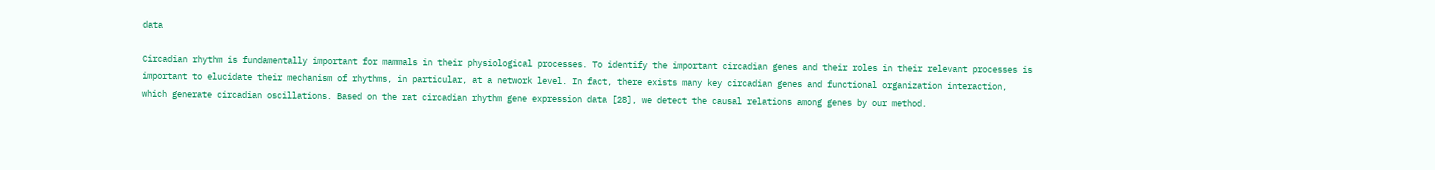data

Circadian rhythm is fundamentally important for mammals in their physiological processes. To identify the important circadian genes and their roles in their relevant processes is important to elucidate their mechanism of rhythms, in particular, at a network level. In fact, there exists many key circadian genes and functional organization interaction, which generate circadian oscillations. Based on the rat circadian rhythm gene expression data [28], we detect the causal relations among genes by our method.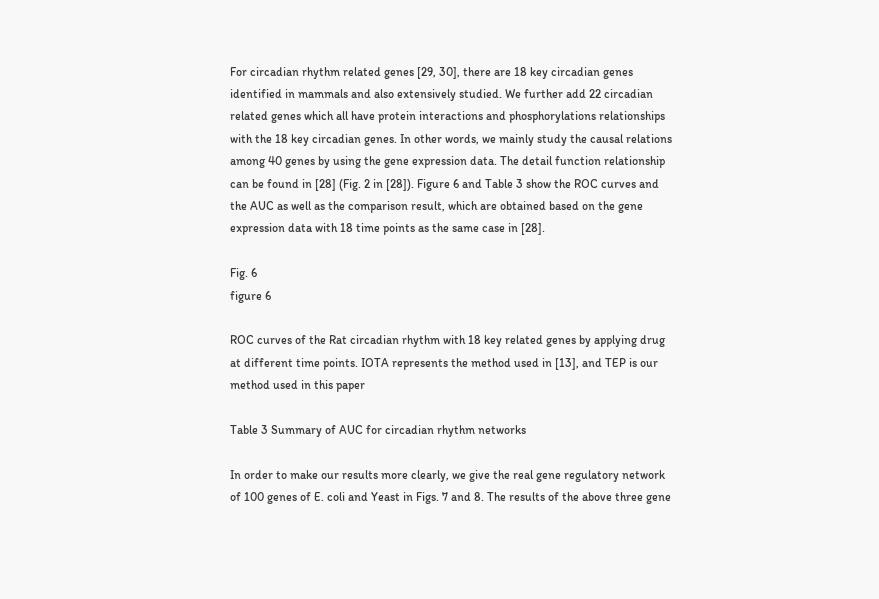For circadian rhythm related genes [29, 30], there are 18 key circadian genes identified in mammals and also extensively studied. We further add 22 circadian related genes which all have protein interactions and phosphorylations relationships with the 18 key circadian genes. In other words, we mainly study the causal relations among 40 genes by using the gene expression data. The detail function relationship can be found in [28] (Fig. 2 in [28]). Figure 6 and Table 3 show the ROC curves and the AUC as well as the comparison result, which are obtained based on the gene expression data with 18 time points as the same case in [28].

Fig. 6
figure 6

ROC curves of the Rat circadian rhythm with 18 key related genes by applying drug at different time points. IOTA represents the method used in [13], and TEP is our method used in this paper

Table 3 Summary of AUC for circadian rhythm networks

In order to make our results more clearly, we give the real gene regulatory network of 100 genes of E. coli and Yeast in Figs. 7 and 8. The results of the above three gene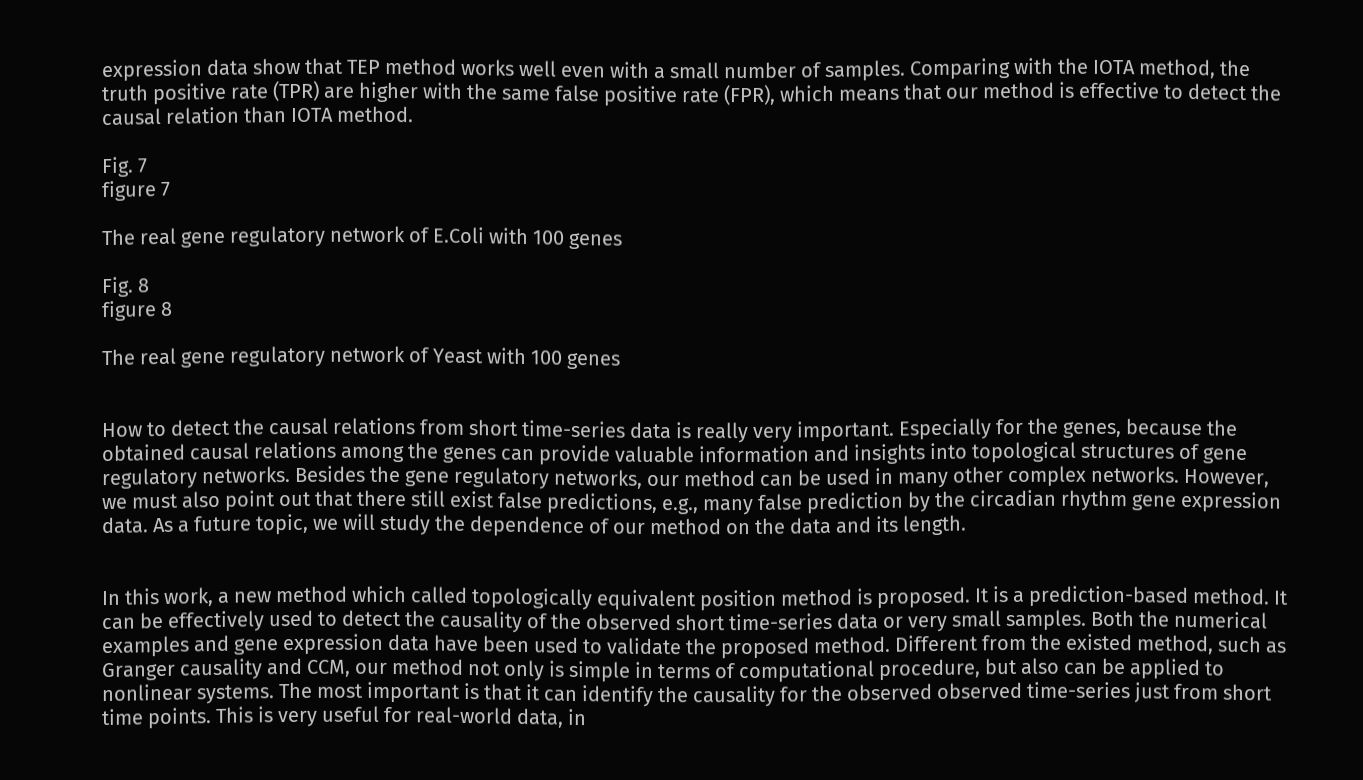expression data show that TEP method works well even with a small number of samples. Comparing with the IOTA method, the truth positive rate (TPR) are higher with the same false positive rate (FPR), which means that our method is effective to detect the causal relation than IOTA method.

Fig. 7
figure 7

The real gene regulatory network of E.Coli with 100 genes

Fig. 8
figure 8

The real gene regulatory network of Yeast with 100 genes


How to detect the causal relations from short time-series data is really very important. Especially for the genes, because the obtained causal relations among the genes can provide valuable information and insights into topological structures of gene regulatory networks. Besides the gene regulatory networks, our method can be used in many other complex networks. However, we must also point out that there still exist false predictions, e.g., many false prediction by the circadian rhythm gene expression data. As a future topic, we will study the dependence of our method on the data and its length.


In this work, a new method which called topologically equivalent position method is proposed. It is a prediction-based method. It can be effectively used to detect the causality of the observed short time-series data or very small samples. Both the numerical examples and gene expression data have been used to validate the proposed method. Different from the existed method, such as Granger causality and CCM, our method not only is simple in terms of computational procedure, but also can be applied to nonlinear systems. The most important is that it can identify the causality for the observed observed time-series just from short time points. This is very useful for real-world data, in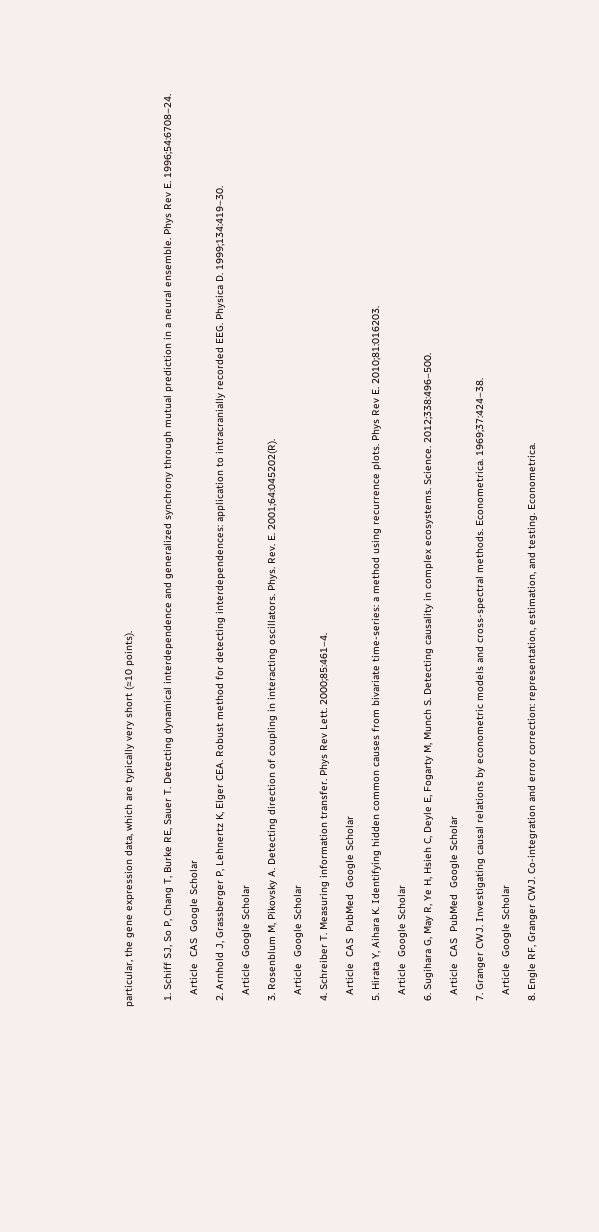particular, the gene expression data, which are typically very short (≈10 points).


  1. Schiff SJ, So P, Chang T, Burke RE, Sauer T. Detecting dynamical interdependence and generalized synchrony through mutual prediction in a neural ensemble. Phys Rev E. 1996;54:6708–24.

    Article  CAS  Google Scholar

  2. Arnhold J, Grassberger P, Lehnertz K, Elger CEA. Robust method for detecting interdependences: application to intracranially recorded EEG. Physica D. 1999;134:419–30.

    Article  Google Scholar

  3. Rosenblum M, Pikovsky A. Detecting direction of coupling in interacting oscillators. Phys. Rev. E. 2001;64:045202(R).

    Article  Google Scholar

  4. Schreiber T. Measuring information transfer. Phys Rev Lett. 2000;85:461–4.

    Article  CAS  PubMed  Google Scholar

  5. Hirata Y, Aihara K. Identifying hidden common causes from bivariate time-series: a method using recurrence plots. Phys Rev E. 2010;81:016203.

    Article  Google Scholar

  6. Sugihara G, May R, Ye H, Hsieh C, Deyle E, Fogarty M, Munch S. Detecting causality in complex ecosystems. Science. 2012;338:496–500.

    Article  CAS  PubMed  Google Scholar

  7. Granger CWJ. Investigating causal relations by econometric models and cross-spectral methods. Econometrica. 1969;37:424–38.

    Article  Google Scholar

  8. Engle RF, Granger CWJ. Co-integration and error correction: representation, estimation, and testing. Econometrica.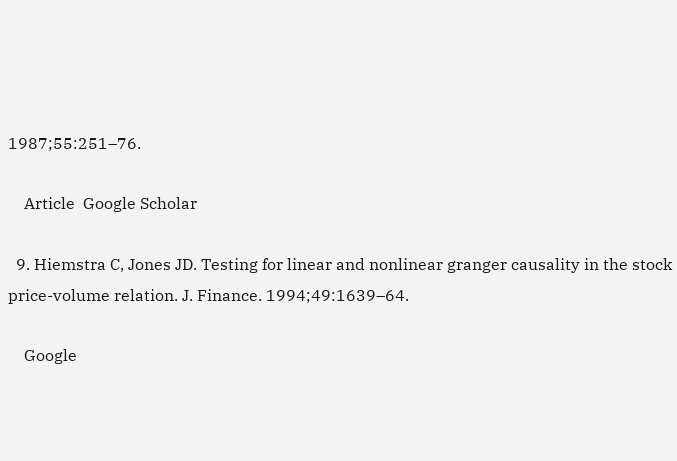1987;55:251–76.

    Article  Google Scholar

  9. Hiemstra C, Jones JD. Testing for linear and nonlinear granger causality in the stock price-volume relation. J. Finance. 1994;49:1639–64.

    Google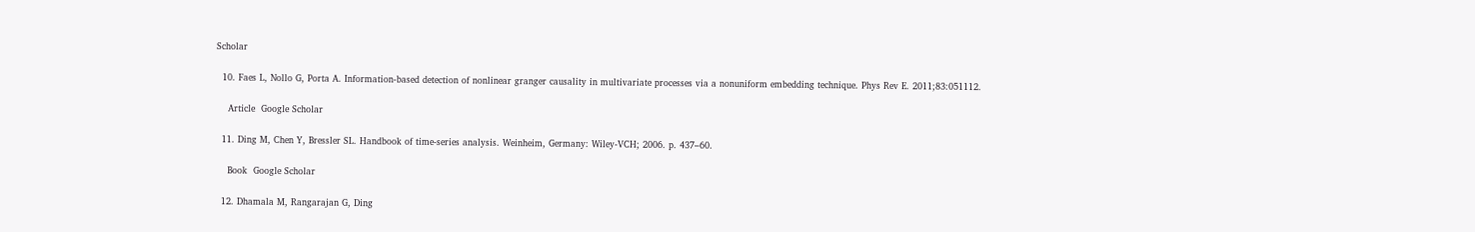Scholar

  10. Faes L, Nollo G, Porta A. Information-based detection of nonlinear granger causality in multivariate processes via a nonuniform embedding technique. Phys Rev E. 2011;83:051112.

    Article  Google Scholar

  11. Ding M, Chen Y, Bressler SL. Handbook of time-series analysis. Weinheim, Germany: Wiley-VCH; 2006. p. 437–60.

    Book  Google Scholar

  12. Dhamala M, Rangarajan G, Ding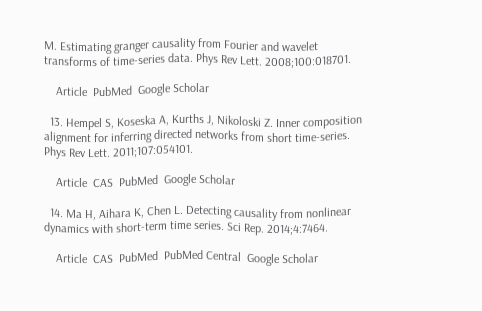M. Estimating granger causality from Fourier and wavelet transforms of time-series data. Phys Rev Lett. 2008;100:018701.

    Article  PubMed  Google Scholar

  13. Hempel S, Koseska A, Kurths J, Nikoloski Z. Inner composition alignment for inferring directed networks from short time-series. Phys Rev Lett. 2011;107:054101.

    Article  CAS  PubMed  Google Scholar

  14. Ma H, Aihara K, Chen L. Detecting causality from nonlinear dynamics with short-term time series. Sci Rep. 2014;4:7464.

    Article  CAS  PubMed  PubMed Central  Google Scholar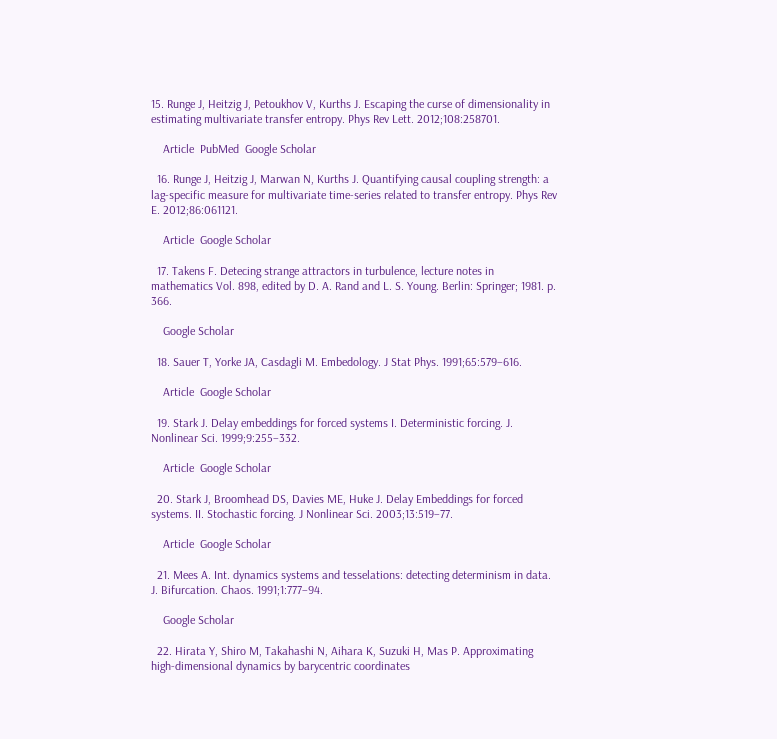15. Runge J, Heitzig J, Petoukhov V, Kurths J. Escaping the curse of dimensionality in estimating multivariate transfer entropy. Phys Rev Lett. 2012;108:258701.

    Article  PubMed  Google Scholar

  16. Runge J, Heitzig J, Marwan N, Kurths J. Quantifying causal coupling strength: a lag-specific measure for multivariate time-series related to transfer entropy. Phys Rev E. 2012;86:061121.

    Article  Google Scholar

  17. Takens F. Detecing strange attractors in turbulence, lecture notes in mathematics Vol. 898, edited by D. A. Rand and L. S. Young. Berlin: Springer; 1981. p. 366.

    Google Scholar

  18. Sauer T, Yorke JA, Casdagli M. Embedology. J Stat Phys. 1991;65:579–616.

    Article  Google Scholar

  19. Stark J. Delay embeddings for forced systems I. Deterministic forcing. J. Nonlinear Sci. 1999;9:255–332.

    Article  Google Scholar

  20. Stark J, Broomhead DS, Davies ME, Huke J. Delay Embeddings for forced systems. II. Stochastic forcing. J Nonlinear Sci. 2003;13:519–77.

    Article  Google Scholar

  21. Mees A. Int. dynamics systems and tesselations: detecting determinism in data. J. Bifurcation. Chaos. 1991;1:777–94.

    Google Scholar

  22. Hirata Y, Shiro M, Takahashi N, Aihara K, Suzuki H, Mas P. Approximating high-dimensional dynamics by barycentric coordinates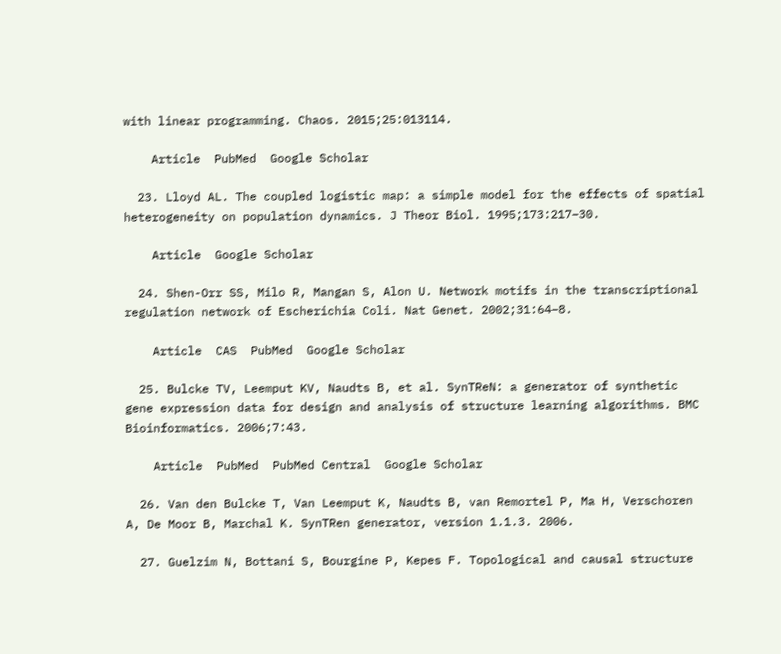with linear programming. Chaos. 2015;25:013114.

    Article  PubMed  Google Scholar

  23. Lloyd AL. The coupled logistic map: a simple model for the effects of spatial heterogeneity on population dynamics. J Theor Biol. 1995;173:217–30.

    Article  Google Scholar

  24. Shen-Orr SS, Milo R, Mangan S, Alon U. Network motifs in the transcriptional regulation network of Escherichia Coli. Nat Genet. 2002;31:64–8.

    Article  CAS  PubMed  Google Scholar

  25. Bulcke TV, Leemput KV, Naudts B, et al. SynTReN: a generator of synthetic gene expression data for design and analysis of structure learning algorithms. BMC Bioinformatics. 2006;7:43.

    Article  PubMed  PubMed Central  Google Scholar

  26. Van den Bulcke T, Van Leemput K, Naudts B, van Remortel P, Ma H, Verschoren A, De Moor B, Marchal K. SynTRen generator, version 1.1.3. 2006.

  27. Guelzim N, Bottani S, Bourgine P, Kepes F. Topological and causal structure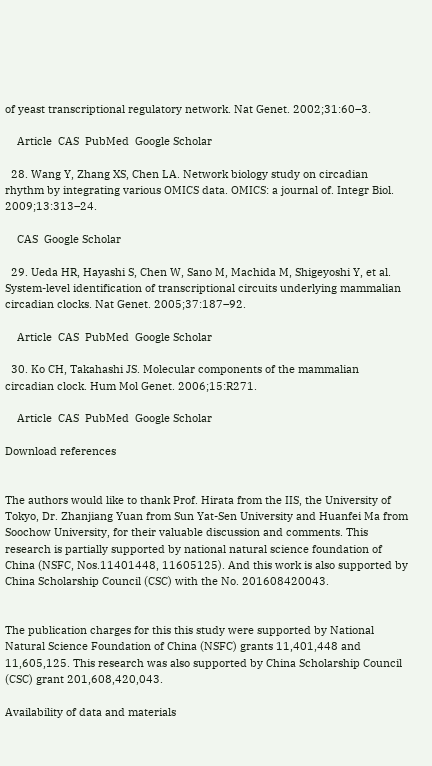of yeast transcriptional regulatory network. Nat Genet. 2002;31:60–3.

    Article  CAS  PubMed  Google Scholar

  28. Wang Y, Zhang XS, Chen LA. Network biology study on circadian rhythm by integrating various OMICS data. OMICS: a journal of. Integr Biol. 2009;13:313–24.

    CAS  Google Scholar

  29. Ueda HR, Hayashi S, Chen W, Sano M, Machida M, Shigeyoshi Y, et al. System-level identification of transcriptional circuits underlying mammalian circadian clocks. Nat Genet. 2005;37:187–92.

    Article  CAS  PubMed  Google Scholar

  30. Ko CH, Takahashi JS. Molecular components of the mammalian circadian clock. Hum Mol Genet. 2006;15:R271.

    Article  CAS  PubMed  Google Scholar

Download references


The authors would like to thank Prof. Hirata from the IIS, the University of Tokyo, Dr. Zhanjiang Yuan from Sun Yat-Sen University and Huanfei Ma from Soochow University, for their valuable discussion and comments. This research is partially supported by national natural science foundation of China (NSFC, Nos.11401448, 11605125). And this work is also supported by China Scholarship Council (CSC) with the No. 201608420043.


The publication charges for this this study were supported by National Natural Science Foundation of China (NSFC) grants 11,401,448 and 11,605,125. This research was also supported by China Scholarship Council (CSC) grant 201,608,420,043.

Availability of data and materials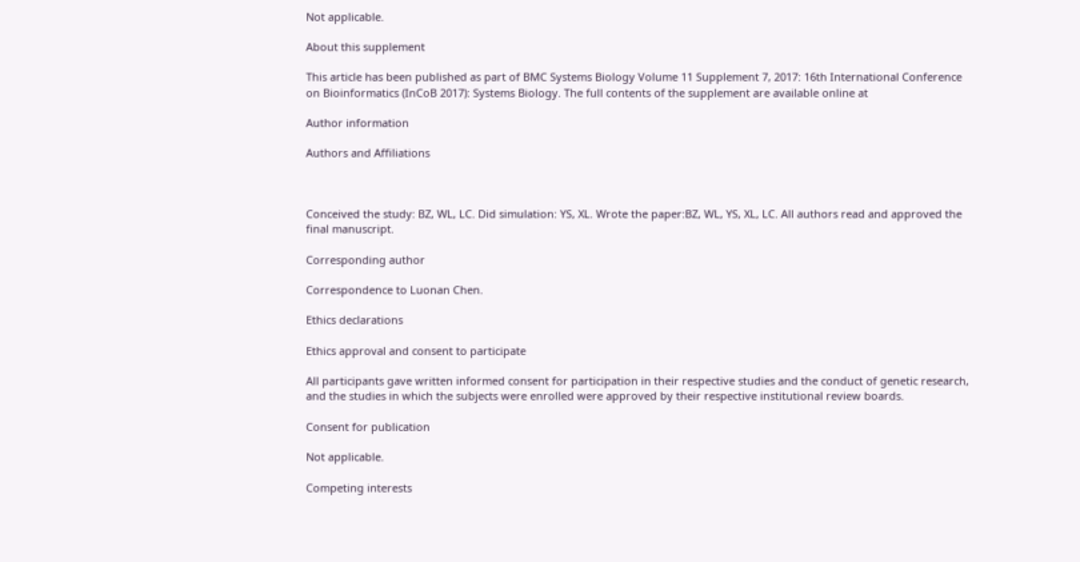Not applicable.

About this supplement

This article has been published as part of BMC Systems Biology Volume 11 Supplement 7, 2017: 16th International Conference on Bioinformatics (InCoB 2017): Systems Biology. The full contents of the supplement are available online at

Author information

Authors and Affiliations



Conceived the study: BZ, WL, LC. Did simulation: YS, XL. Wrote the paper:BZ, WL, YS, XL, LC. All authors read and approved the final manuscript.

Corresponding author

Correspondence to Luonan Chen.

Ethics declarations

Ethics approval and consent to participate

All participants gave written informed consent for participation in their respective studies and the conduct of genetic research, and the studies in which the subjects were enrolled were approved by their respective institutional review boards.

Consent for publication

Not applicable.

Competing interests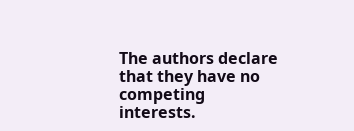The authors declare that they have no competing interests.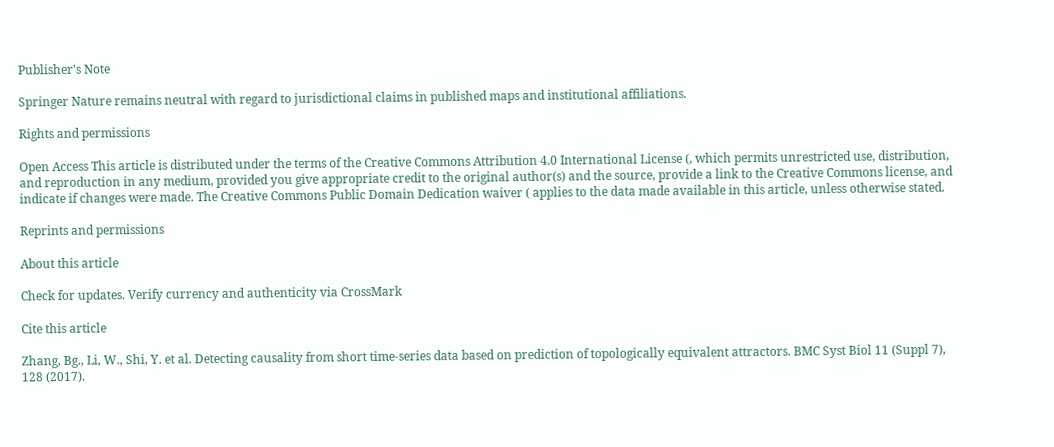Publisher’s Note

Springer Nature remains neutral with regard to jurisdictional claims in published maps and institutional affiliations.

Rights and permissions

Open Access This article is distributed under the terms of the Creative Commons Attribution 4.0 International License (, which permits unrestricted use, distribution, and reproduction in any medium, provided you give appropriate credit to the original author(s) and the source, provide a link to the Creative Commons license, and indicate if changes were made. The Creative Commons Public Domain Dedication waiver ( applies to the data made available in this article, unless otherwise stated.

Reprints and permissions

About this article

Check for updates. Verify currency and authenticity via CrossMark

Cite this article

Zhang, Bg., Li, W., Shi, Y. et al. Detecting causality from short time-series data based on prediction of topologically equivalent attractors. BMC Syst Biol 11 (Suppl 7), 128 (2017).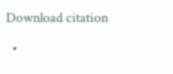Download citation

  •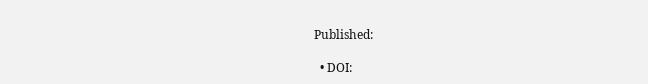Published:

  • DOI: